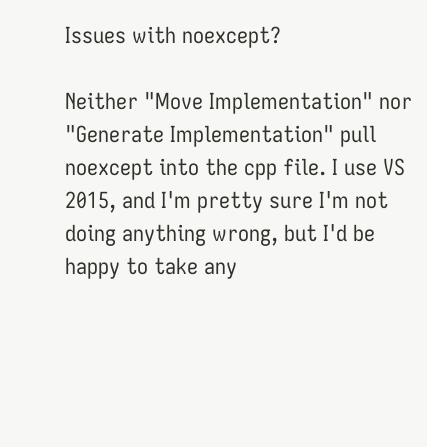Issues with noexcept?

Neither "Move Implementation" nor "Generate Implementation" pull noexcept into the cpp file. I use VS 2015, and I'm pretty sure I'm not doing anything wrong, but I'd be happy to take any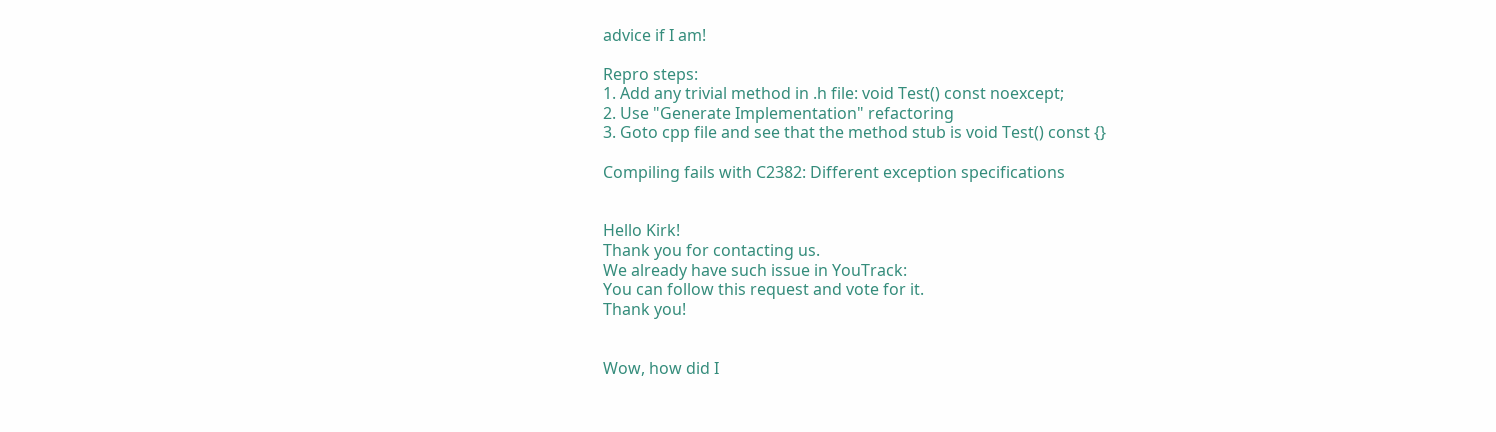advice if I am!

Repro steps:
1. Add any trivial method in .h file: void Test() const noexcept;
2. Use "Generate Implementation" refactoring
3. Goto cpp file and see that the method stub is void Test() const {}

Compiling fails with C2382: Different exception specifications


Hello Kirk!
Thank you for contacting us.
We already have such issue in YouTrack:
You can follow this request and vote for it.
Thank you!


Wow, how did I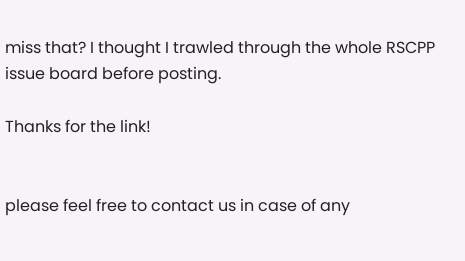miss that? I thought I trawled through the whole RSCPP issue board before posting.

Thanks for the link!


please feel free to contact us in case of any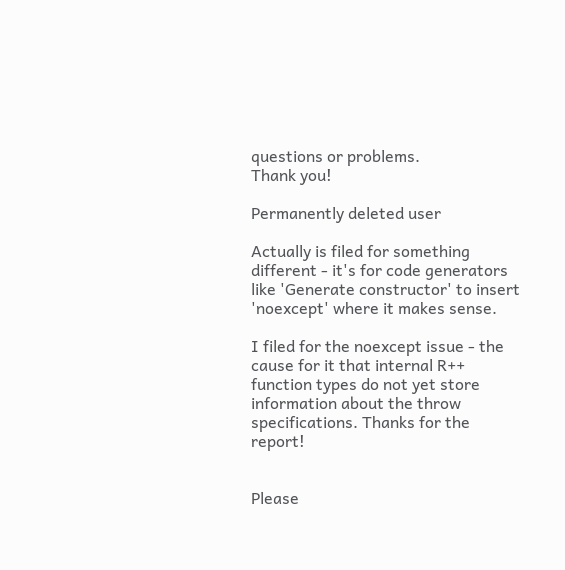questions or problems.
Thank you!

Permanently deleted user

Actually is filed for something different - it's for code generators like 'Generate constructor' to insert 'noexcept' where it makes sense.

I filed for the noexcept issue - the cause for it that internal R++ function types do not yet store information about the throw specifications. Thanks for the report!


Please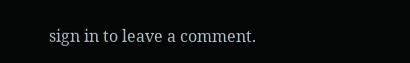sign in to leave a comment.